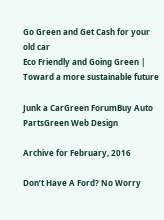Go Green and Get Cash for your old car
Eco Friendly and Going Green | Toward a more sustainable future

Junk a CarGreen ForumBuy Auto PartsGreen Web Design

Archive for February, 2016

Don’t Have A Ford? No Worry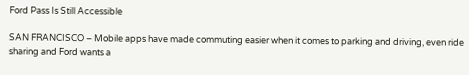Ford Pass Is Still Accessible

SAN FRANCISCO – Mobile apps have made commuting easier when it comes to parking and driving, even ride sharing and Ford wants a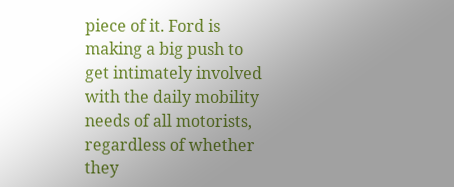piece of it. Ford is making a big push to get intimately involved with the daily mobility needs of all motorists, regardless of whether they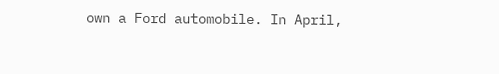own a Ford automobile. In April,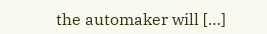the automaker will […]